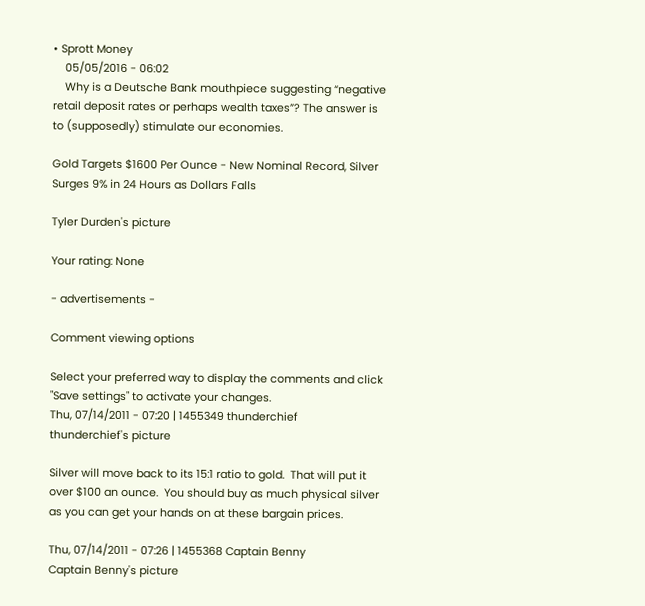• Sprott Money
    05/05/2016 - 06:02
    Why is a Deutsche Bank mouthpiece suggesting “negative retail deposit rates or perhaps wealth taxes”? The answer is to (supposedly) stimulate our economies.

Gold Targets $1600 Per Ounce - New Nominal Record, Silver Surges 9% in 24 Hours as Dollars Falls

Tyler Durden's picture

Your rating: None

- advertisements -

Comment viewing options

Select your preferred way to display the comments and click "Save settings" to activate your changes.
Thu, 07/14/2011 - 07:20 | 1455349 thunderchief
thunderchief's picture

Silver will move back to its 15:1 ratio to gold.  That will put it over $100 an ounce.  You should buy as much physical silver as you can get your hands on at these bargain prices.

Thu, 07/14/2011 - 07:26 | 1455368 Captain Benny
Captain Benny's picture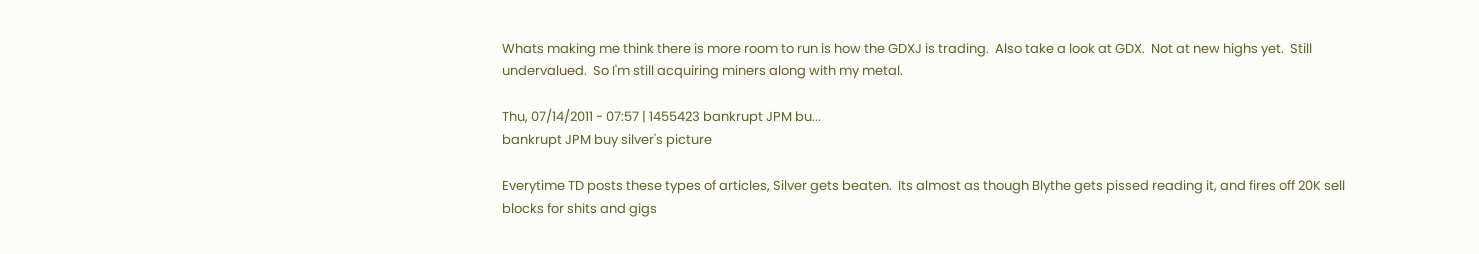Whats making me think there is more room to run is how the GDXJ is trading.  Also take a look at GDX.  Not at new highs yet.  Still undervalued.  So I'm still acquiring miners along with my metal.

Thu, 07/14/2011 - 07:57 | 1455423 bankrupt JPM bu...
bankrupt JPM buy silver's picture

Everytime TD posts these types of articles, Silver gets beaten.  Its almost as though Blythe gets pissed reading it, and fires off 20K sell blocks for shits and gigs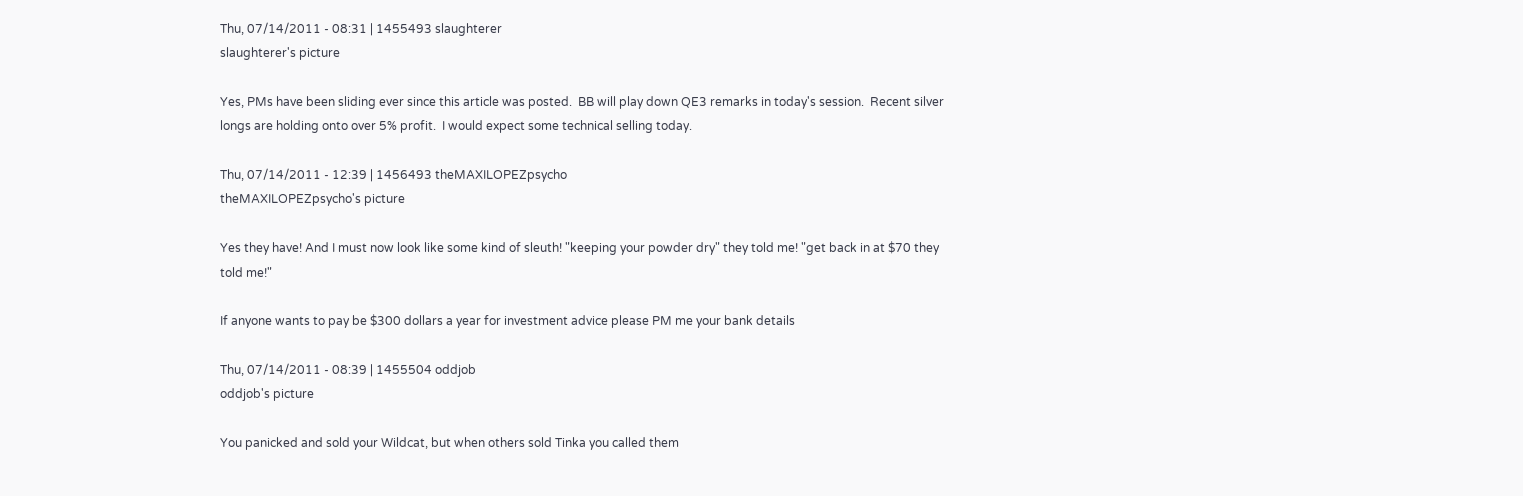Thu, 07/14/2011 - 08:31 | 1455493 slaughterer
slaughterer's picture

Yes, PMs have been sliding ever since this article was posted.  BB will play down QE3 remarks in today's session.  Recent silver longs are holding onto over 5% profit.  I would expect some technical selling today.

Thu, 07/14/2011 - 12:39 | 1456493 theMAXILOPEZpsycho
theMAXILOPEZpsycho's picture

Yes they have! And I must now look like some kind of sleuth! "keeping your powder dry" they told me! "get back in at $70 they told me!"

If anyone wants to pay be $300 dollars a year for investment advice please PM me your bank details

Thu, 07/14/2011 - 08:39 | 1455504 oddjob
oddjob's picture

You panicked and sold your Wildcat, but when others sold Tinka you called them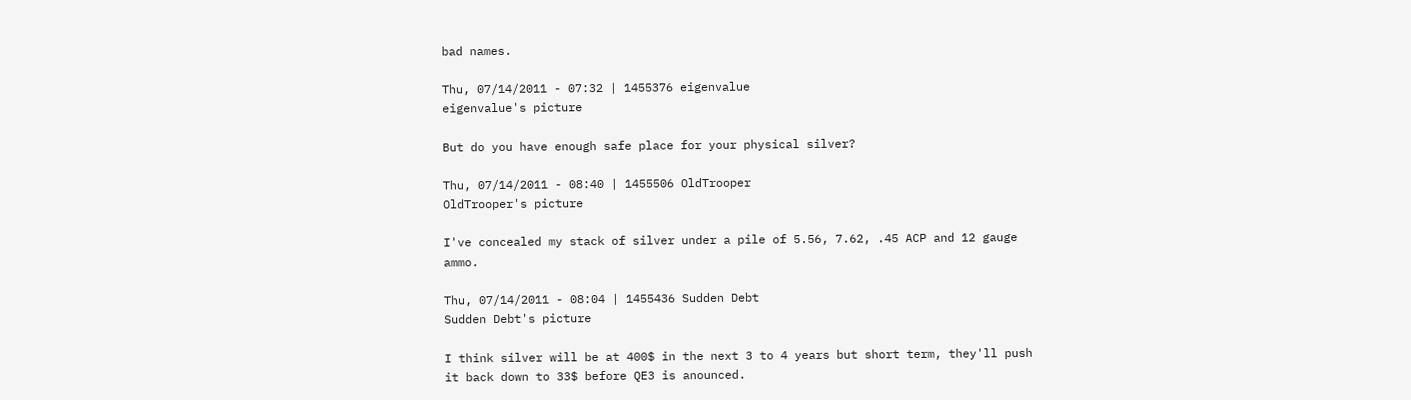bad names.

Thu, 07/14/2011 - 07:32 | 1455376 eigenvalue
eigenvalue's picture

But do you have enough safe place for your physical silver?

Thu, 07/14/2011 - 08:40 | 1455506 OldTrooper
OldTrooper's picture

I've concealed my stack of silver under a pile of 5.56, 7.62, .45 ACP and 12 gauge ammo.

Thu, 07/14/2011 - 08:04 | 1455436 Sudden Debt
Sudden Debt's picture

I think silver will be at 400$ in the next 3 to 4 years but short term, they'll push it back down to 33$ before QE3 is anounced.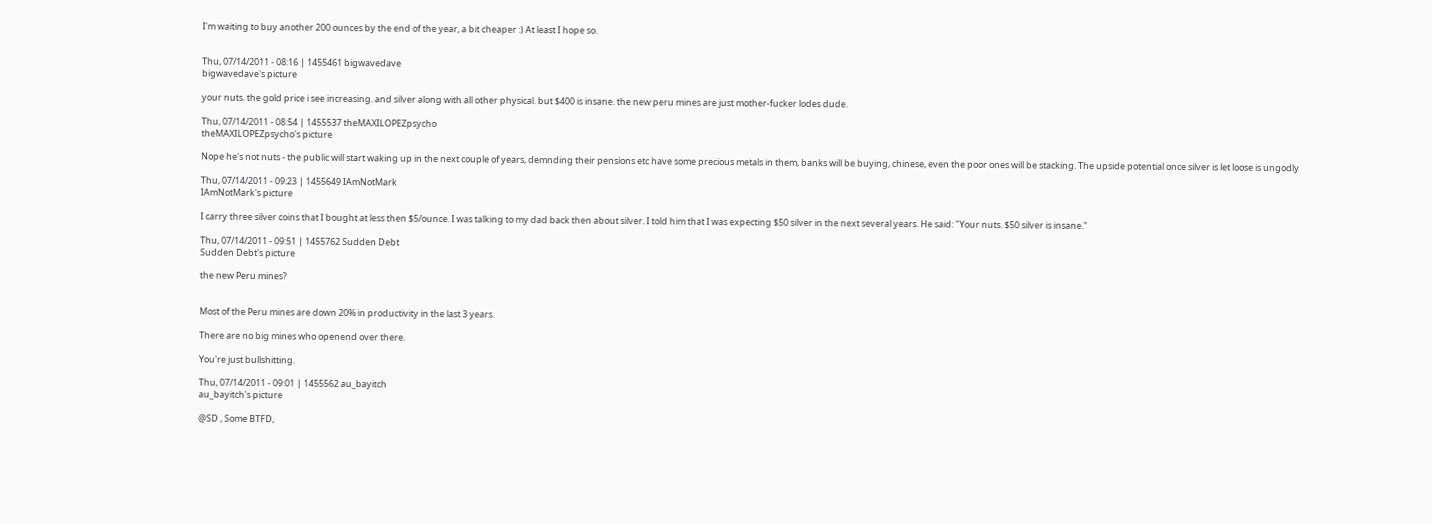I'm waiting to buy another 200 ounces by the end of the year, a bit cheaper :) At least I hope so.


Thu, 07/14/2011 - 08:16 | 1455461 bigwavedave
bigwavedave's picture

your nuts. the gold price i see increasing. and silver along with all other physical. but $400 is insane. the new peru mines are just mother-fucker lodes dude.

Thu, 07/14/2011 - 08:54 | 1455537 theMAXILOPEZpsycho
theMAXILOPEZpsycho's picture

Nope he's not nuts - the public will start waking up in the next couple of years, demnding their pensions etc have some precious metals in them, banks will be buying, chinese, even the poor ones will be stacking. The upside potential once silver is let loose is ungodly

Thu, 07/14/2011 - 09:23 | 1455649 IAmNotMark
IAmNotMark's picture

I carry three silver coins that I bought at less then $5/ounce. I was talking to my dad back then about silver. I told him that I was expecting $50 silver in the next several years. He said: "Your nuts. $50 silver is insane."

Thu, 07/14/2011 - 09:51 | 1455762 Sudden Debt
Sudden Debt's picture

the new Peru mines?


Most of the Peru mines are down 20% in productivity in the last 3 years.

There are no big mines who openend over there.

You're just bullshitting.

Thu, 07/14/2011 - 09:01 | 1455562 au_bayitch
au_bayitch's picture

@SD , Some BTFD,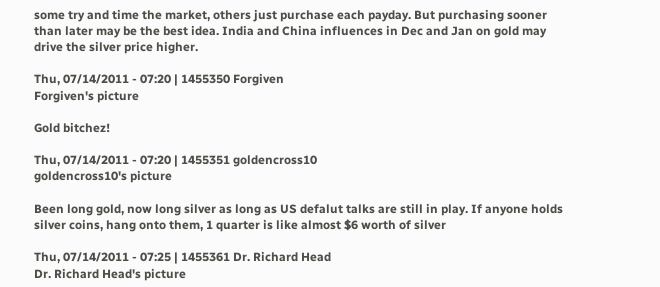some try and time the market, others just purchase each payday. But purchasing sooner than later may be the best idea. India and China influences in Dec and Jan on gold may drive the silver price higher.

Thu, 07/14/2011 - 07:20 | 1455350 Forgiven
Forgiven's picture

Gold bitchez!

Thu, 07/14/2011 - 07:20 | 1455351 goldencross10
goldencross10's picture

Been long gold, now long silver as long as US defalut talks are still in play. If anyone holds silver coins, hang onto them, 1 quarter is like almost $6 worth of silver

Thu, 07/14/2011 - 07:25 | 1455361 Dr. Richard Head
Dr. Richard Head's picture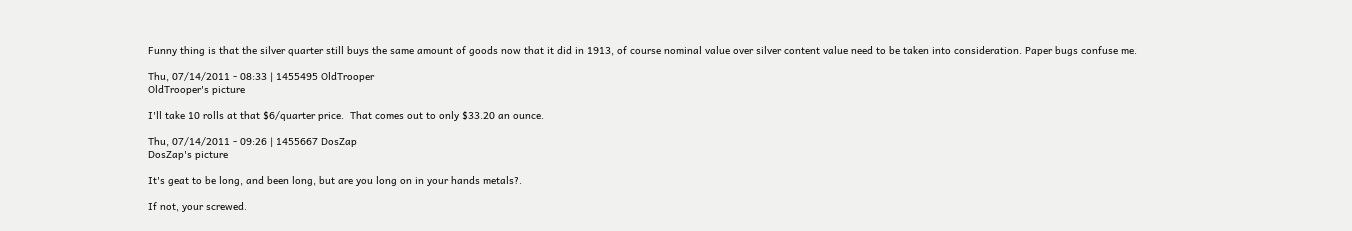Funny thing is that the silver quarter still buys the same amount of goods now that it did in 1913, of course nominal value over silver content value need to be taken into consideration. Paper bugs confuse me.

Thu, 07/14/2011 - 08:33 | 1455495 OldTrooper
OldTrooper's picture

I'll take 10 rolls at that $6/quarter price.  That comes out to only $33.20 an ounce.

Thu, 07/14/2011 - 09:26 | 1455667 DosZap
DosZap's picture

It's geat to be long, and been long, but are you long on in your hands metals?.

If not, your screwed.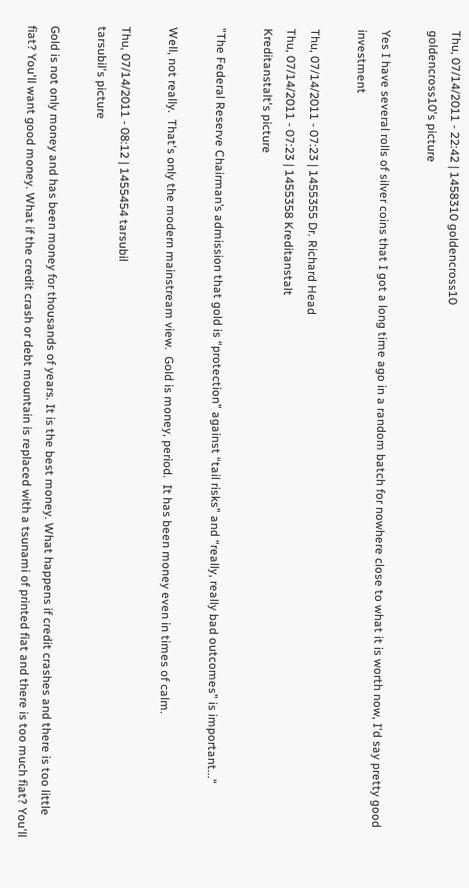Thu, 07/14/2011 - 22:42 | 1458310 goldencross10
goldencross10's picture

Yes I have several rolls of silver coins that I got a long time ago in a random batch for nowhere close to what it is worth now, I'd say pretty good investment

Thu, 07/14/2011 - 07:23 | 1455355 Dr. Richard Head
Thu, 07/14/2011 - 07:23 | 1455358 Kreditanstalt
Kreditanstalt's picture

"The Federal Reserve Chairman’s admission that gold is “protection” against “tail risks” and “really, really bad outcomes” is important..."

Well, not really.  That's only the modern mainstream view.  Gold is money, period.  It has been money even in times of calm.

Thu, 07/14/2011 - 08:12 | 1455454 tarsubil
tarsubil's picture

Gold is not only money and has been money for thousands of years. It is the best money. What happens if credit crashes and there is too little fiat? You'll want good money. What if the credit crash or debt mountain is replaced with a tsunami of printed fiat and there is too much fiat? You'll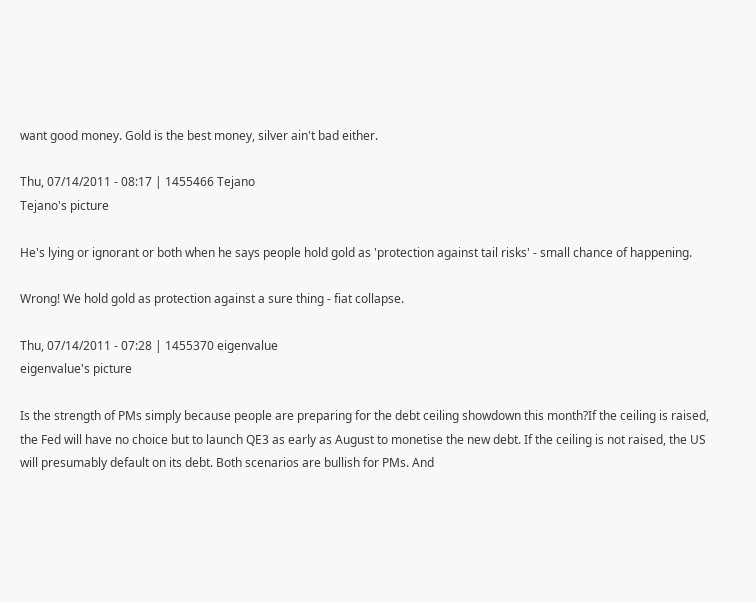want good money. Gold is the best money, silver ain't bad either.

Thu, 07/14/2011 - 08:17 | 1455466 Tejano
Tejano's picture

He's lying or ignorant or both when he says people hold gold as 'protection against tail risks' - small chance of happening.

Wrong! We hold gold as protection against a sure thing - fiat collapse.

Thu, 07/14/2011 - 07:28 | 1455370 eigenvalue
eigenvalue's picture

Is the strength of PMs simply because people are preparing for the debt ceiling showdown this month?If the ceiling is raised, the Fed will have no choice but to launch QE3 as early as August to monetise the new debt. If the ceiling is not raised, the US will presumably default on its debt. Both scenarios are bullish for PMs. And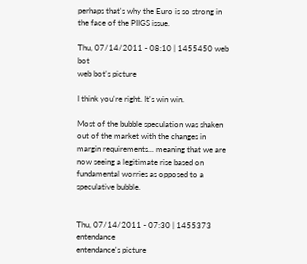perhaps that's why the Euro is so strong in the face of the PIIGS issue.

Thu, 07/14/2011 - 08:10 | 1455450 web bot
web bot's picture

I think you're right. It's win win.

Most of the bubble speculation was shaken out of the market with the changes in margin requirements... meaning that we are now seeing a legitimate rise based on fundamental worries as opposed to a speculative bubble.


Thu, 07/14/2011 - 07:30 | 1455373 entendance
entendance's picture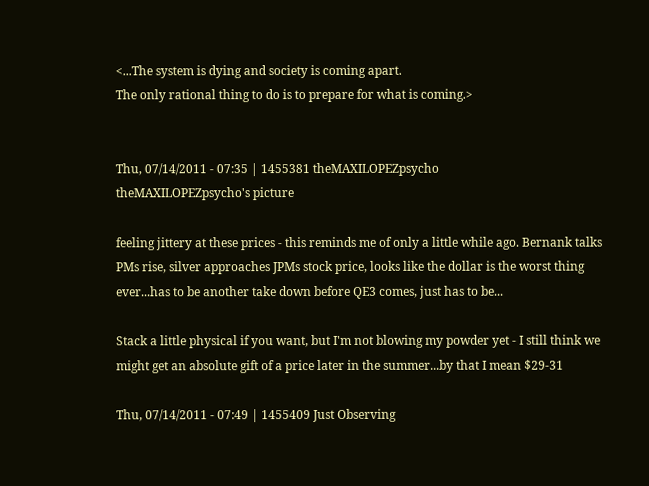<...The system is dying and society is coming apart.
The only rational thing to do is to prepare for what is coming.>


Thu, 07/14/2011 - 07:35 | 1455381 theMAXILOPEZpsycho
theMAXILOPEZpsycho's picture

feeling jittery at these prices - this reminds me of only a little while ago. Bernank talks PMs rise, silver approaches JPMs stock price, looks like the dollar is the worst thing ever...has to be another take down before QE3 comes, just has to be...

Stack a little physical if you want, but I'm not blowing my powder yet - I still think we might get an absolute gift of a price later in the summer...by that I mean $29-31

Thu, 07/14/2011 - 07:49 | 1455409 Just Observing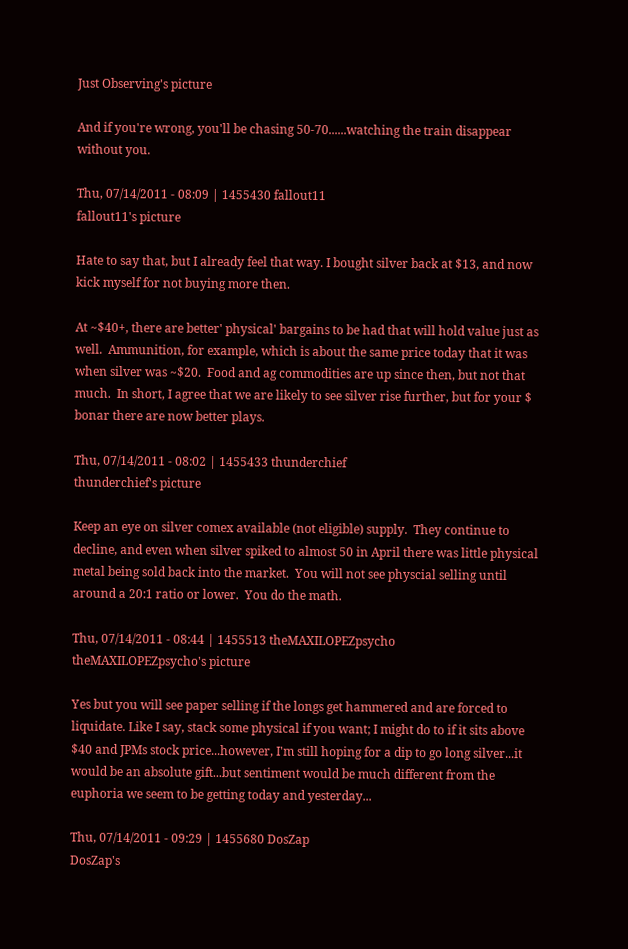Just Observing's picture

And if you're wrong, you'll be chasing 50-70......watching the train disappear without you.

Thu, 07/14/2011 - 08:09 | 1455430 fallout11
fallout11's picture

Hate to say that, but I already feel that way. I bought silver back at $13, and now kick myself for not buying more then.

At ~$40+, there are better' physical' bargains to be had that will hold value just as well.  Ammunition, for example, which is about the same price today that it was when silver was ~$20.  Food and ag commodities are up since then, but not that much.  In short, I agree that we are likely to see silver rise further, but for your $ bonar there are now better plays.

Thu, 07/14/2011 - 08:02 | 1455433 thunderchief
thunderchief's picture

Keep an eye on silver comex available (not eligible) supply.  They continue to decline, and even when silver spiked to almost 50 in April there was little physical metal being sold back into the market.  You will not see physcial selling until around a 20:1 ratio or lower.  You do the math.

Thu, 07/14/2011 - 08:44 | 1455513 theMAXILOPEZpsycho
theMAXILOPEZpsycho's picture

Yes but you will see paper selling if the longs get hammered and are forced to liquidate. Like I say, stack some physical if you want; I might do to if it sits above $40 and JPMs stock price...however, I'm still hoping for a dip to go long silver...it would be an absolute gift...but sentiment would be much different from the euphoria we seem to be getting today and yesterday...

Thu, 07/14/2011 - 09:29 | 1455680 DosZap
DosZap's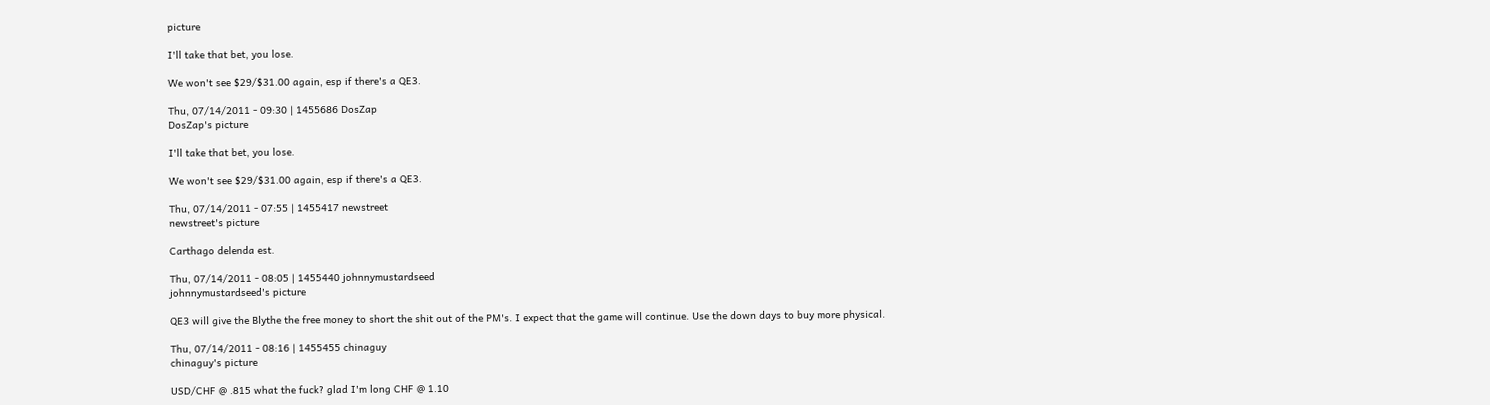picture

I'll take that bet, you lose.

We won't see $29/$31.00 again, esp if there's a QE3.

Thu, 07/14/2011 - 09:30 | 1455686 DosZap
DosZap's picture

I'll take that bet, you lose.

We won't see $29/$31.00 again, esp if there's a QE3.

Thu, 07/14/2011 - 07:55 | 1455417 newstreet
newstreet's picture

Carthago delenda est.

Thu, 07/14/2011 - 08:05 | 1455440 johnnymustardseed
johnnymustardseed's picture

QE3 will give the Blythe the free money to short the shit out of the PM's. I expect that the game will continue. Use the down days to buy more physical.

Thu, 07/14/2011 - 08:16 | 1455455 chinaguy
chinaguy's picture

USD/CHF @ .815 what the fuck? glad I'm long CHF @ 1.10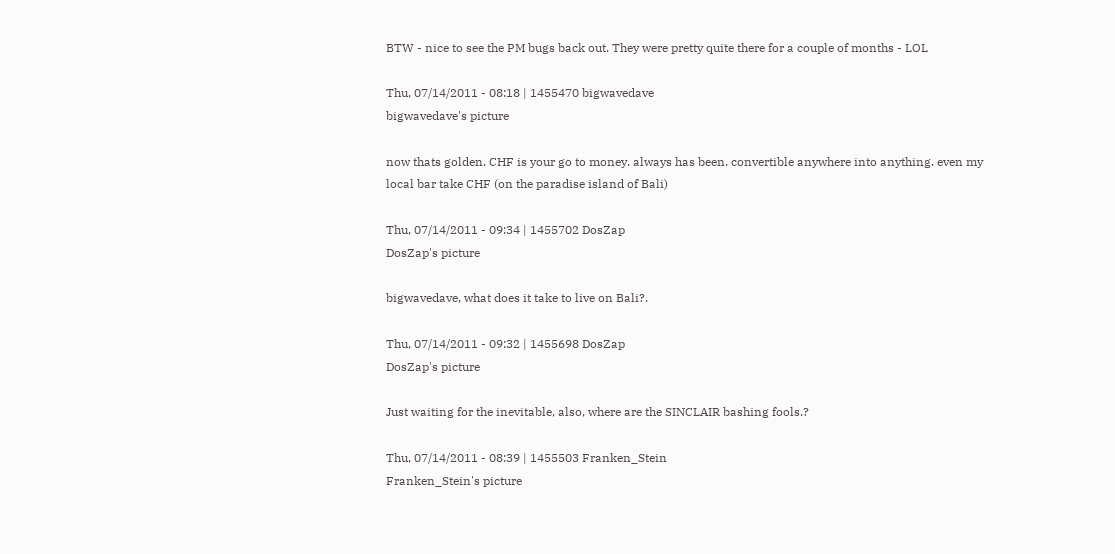BTW - nice to see the PM bugs back out. They were pretty quite there for a couple of months - LOL

Thu, 07/14/2011 - 08:18 | 1455470 bigwavedave
bigwavedave's picture

now thats golden. CHF is your go to money. always has been. convertible anywhere into anything. even my local bar take CHF (on the paradise island of Bali)

Thu, 07/14/2011 - 09:34 | 1455702 DosZap
DosZap's picture

bigwavedave, what does it take to live on Bali?.

Thu, 07/14/2011 - 09:32 | 1455698 DosZap
DosZap's picture

Just waiting for the inevitable, also, where are the SINCLAIR bashing fools.?

Thu, 07/14/2011 - 08:39 | 1455503 Franken_Stein
Franken_Stein's picture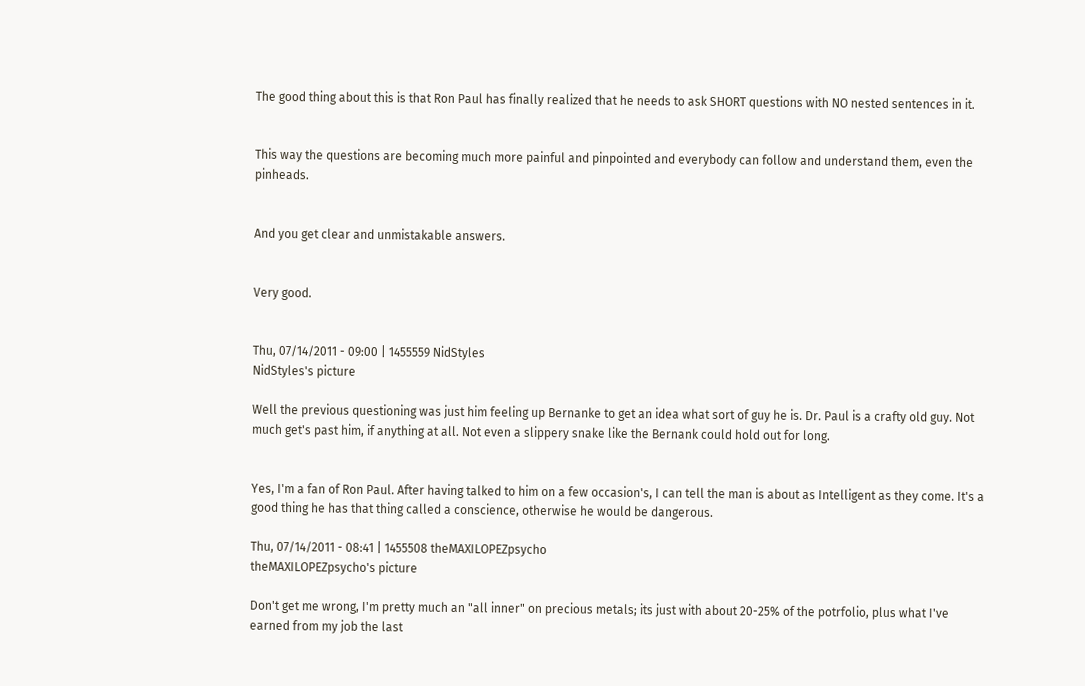The good thing about this is that Ron Paul has finally realized that he needs to ask SHORT questions with NO nested sentences in it.


This way the questions are becoming much more painful and pinpointed and everybody can follow and understand them, even the pinheads.


And you get clear and unmistakable answers.


Very good.


Thu, 07/14/2011 - 09:00 | 1455559 NidStyles
NidStyles's picture

Well the previous questioning was just him feeling up Bernanke to get an idea what sort of guy he is. Dr. Paul is a crafty old guy. Not much get's past him, if anything at all. Not even a slippery snake like the Bernank could hold out for long.


Yes, I'm a fan of Ron Paul. After having talked to him on a few occasion's, I can tell the man is about as Intelligent as they come. It's a good thing he has that thing called a conscience, otherwise he would be dangerous.

Thu, 07/14/2011 - 08:41 | 1455508 theMAXILOPEZpsycho
theMAXILOPEZpsycho's picture

Don't get me wrong, I'm pretty much an "all inner" on precious metals; its just with about 20-25% of the potrfolio, plus what I've earned from my job the last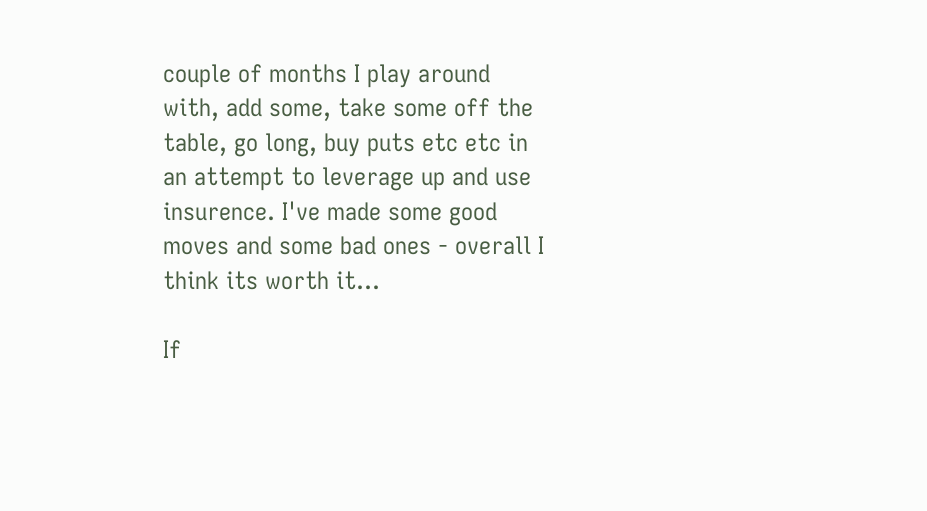couple of months I play around with, add some, take some off the table, go long, buy puts etc etc in an attempt to leverage up and use insurence. I've made some good moves and some bad ones - overall I think its worth it...

If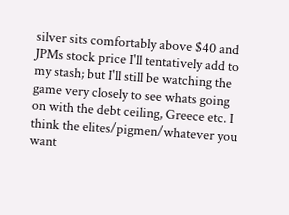silver sits comfortably above $40 and JPMs stock price I'll tentatively add to my stash; but I'll still be watching the game very closely to see whats going on with the debt ceiling, Greece etc. I think the elites/pigmen/whatever you want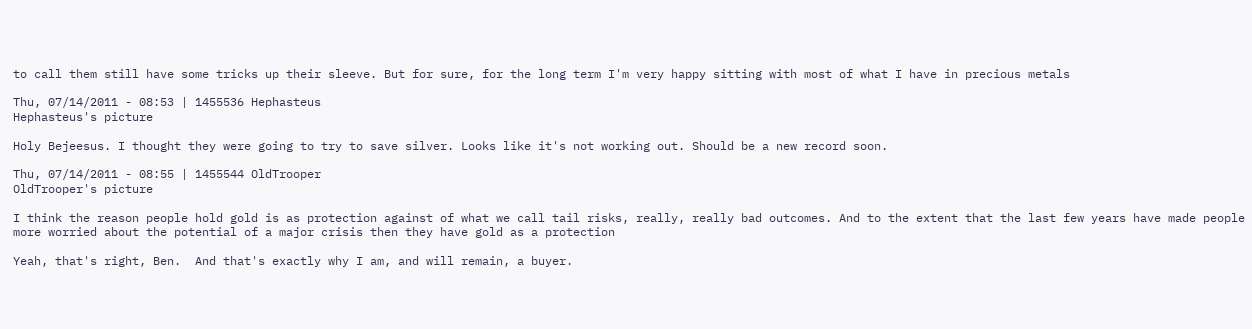to call them still have some tricks up their sleeve. But for sure, for the long term I'm very happy sitting with most of what I have in precious metals

Thu, 07/14/2011 - 08:53 | 1455536 Hephasteus
Hephasteus's picture

Holy Bejeesus. I thought they were going to try to save silver. Looks like it's not working out. Should be a new record soon.

Thu, 07/14/2011 - 08:55 | 1455544 OldTrooper
OldTrooper's picture

I think the reason people hold gold is as protection against of what we call tail risks, really, really bad outcomes. And to the extent that the last few years have made people more worried about the potential of a major crisis then they have gold as a protection

Yeah, that's right, Ben.  And that's exactly why I am, and will remain, a buyer.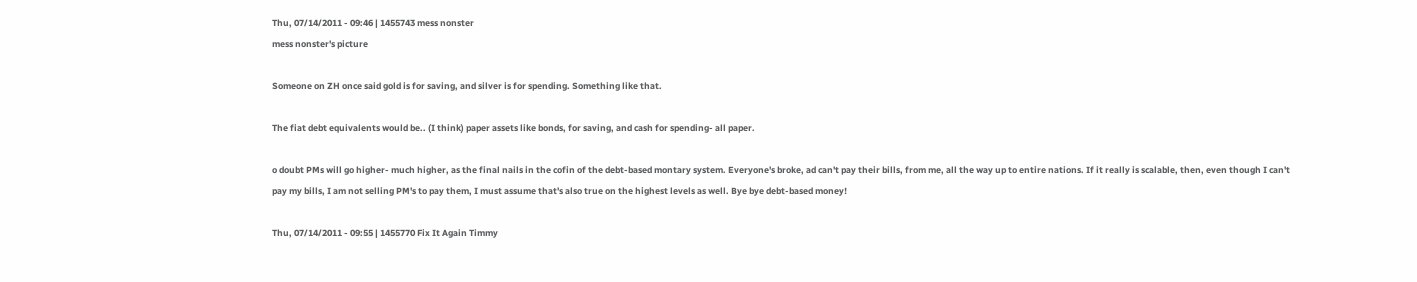Thu, 07/14/2011 - 09:46 | 1455743 mess nonster
mess nonster's picture

Someone on ZH once said gold is for saving, and silver is for spending. Something like that.

The fiat debt equivalents would be.. (I think) paper assets like bonds, for saving, and cash for spending- all paper.

o doubt PMs will go higher- much higher, as the final nails in the cofin of the debt-based montary system. Everyone's broke, ad can't pay their bills, from me, all the way up to entire nations. If it really is scalable, then, even though I can't pay my bills, I am not selling PM's to pay them, I must assume that's also true on the highest levels as well. Bye bye debt-based money!

Thu, 07/14/2011 - 09:55 | 1455770 Fix It Again Timmy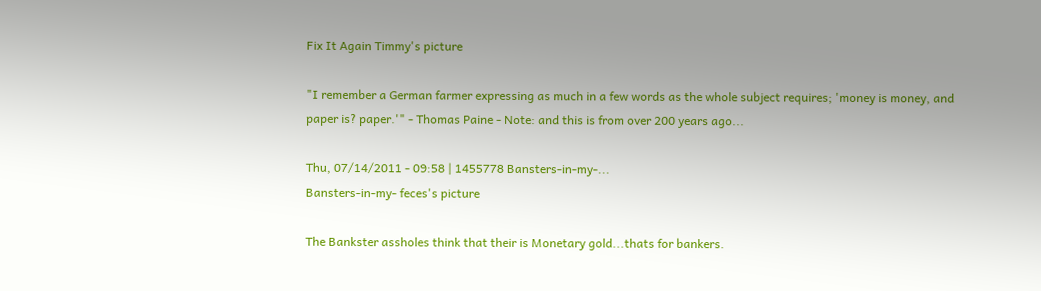Fix It Again Timmy's picture

"I remember a German farmer expressing as much in a few words as the whole subject requires; 'money is money, and paper is? paper.'" - Thomas Paine - Note: and this is from over 200 years ago...

Thu, 07/14/2011 - 09:58 | 1455778 Bansters-in-my-...
Bansters-in-my- feces's picture

The Bankster assholes think that their is Monetary gold...thats for bankers.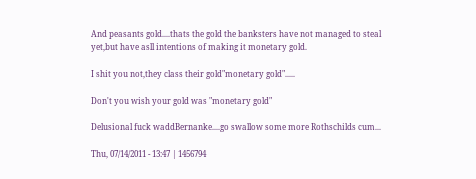And peasants gold....thats the gold the banksters have not managed to steal yet,but have asll intentions of making it monetary gold.

I shit you not,they class their gold"monetary gold".....

Don't you wish your gold was "monetary gold"

Delusional fuck waddBernanke....go swallow some more Rothschilds cum...

Thu, 07/14/2011 - 13:47 | 1456794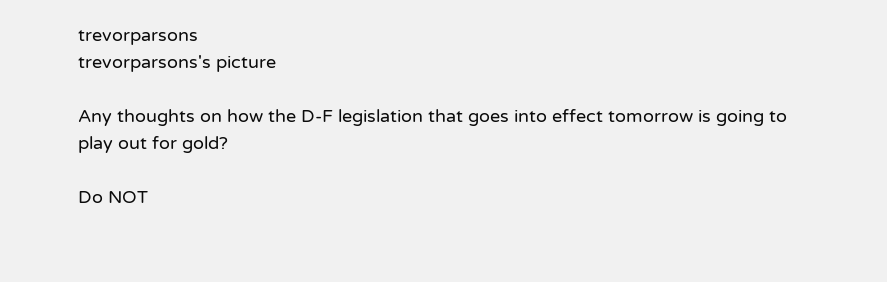trevorparsons
trevorparsons's picture

Any thoughts on how the D-F legislation that goes into effect tomorrow is going to play out for gold?

Do NOT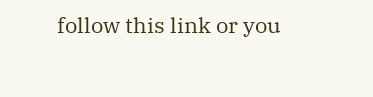follow this link or you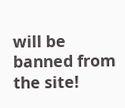will be banned from the site!